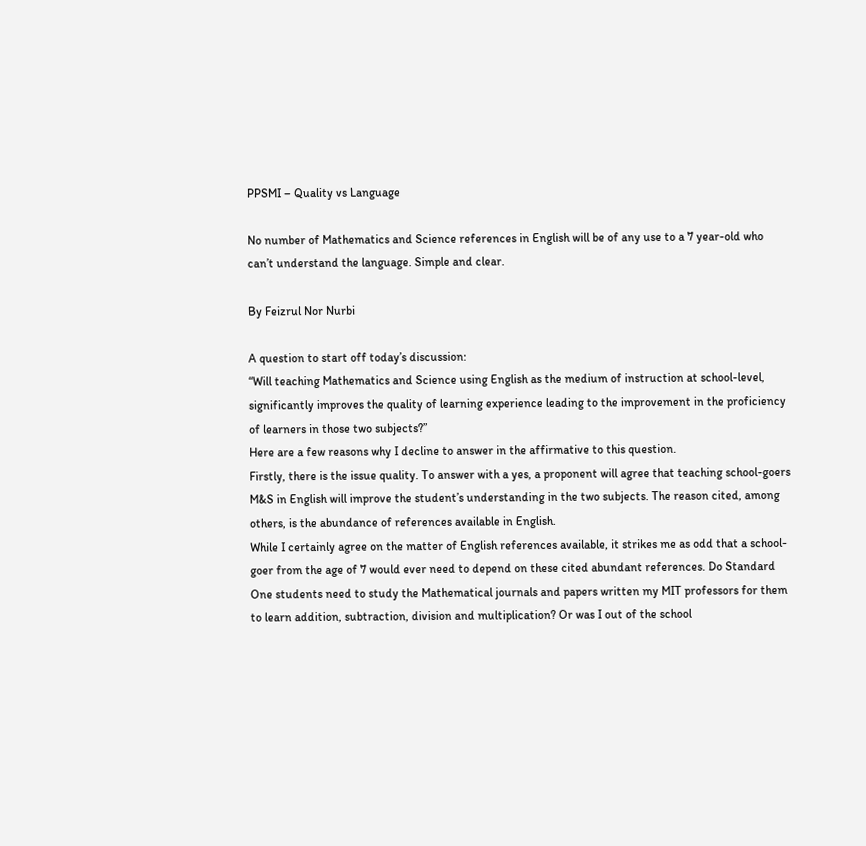PPSMI – Quality vs Language

No number of Mathematics and Science references in English will be of any use to a 7 year-old who can’t understand the language. Simple and clear.

By Feizrul Nor Nurbi

A question to start off today’s discussion:
“Will teaching Mathematics and Science using English as the medium of instruction at school-level, significantly improves the quality of learning experience leading to the improvement in the proficiency of learners in those two subjects?”
Here are a few reasons why I decline to answer in the affirmative to this question.
Firstly, there is the issue quality. To answer with a yes, a proponent will agree that teaching school-goers M&S in English will improve the student’s understanding in the two subjects. The reason cited, among others, is the abundance of references available in English.
While I certainly agree on the matter of English references available, it strikes me as odd that a school-goer from the age of 7 would ever need to depend on these cited abundant references. Do Standard One students need to study the Mathematical journals and papers written my MIT professors for them to learn addition, subtraction, division and multiplication? Or was I out of the school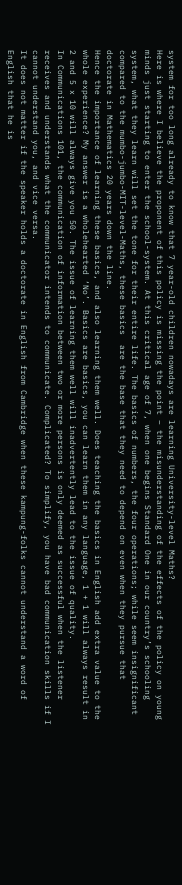system for too long already to know that 7 year-old children nowadays are learning University-level Maths?
Here is where I believe the proponent of this policy is missing the point – the misunderstanding of the effects of the policy on young minds just starting to enter the school-system. At this critical age of 7, when one begins Standard One in our country’s schooling system, what they learn will set the tone for their entire life. The basics of numbers, the four operations; while seem insignificant compared to the mumbo-jumbo-MIT-level-Maths, these basics  are the base that they need to depend on even when they pursue that doctorate in Mathematics 20 years down the line.
Hence the importance of learning these basics, and also learning them well. Does teaching the basics in English add extra value to the whole experience? My answer is a wholehearted ‘No’. Basics are basics, you can learn them in any language, 1 + 1 will always result in 2 and 5 x 10 will always give you 50. The issue of learning them well will inadvertently lead to the issue of quality.
In Communications 101, the communication of information between two or more persons is only deemed as successful when the listener receives and understands what the communicator intends to communicate. Complicated? To simplify, you have bad communication skills if I cannot understand you, and vice versa.
It does not matter if the speaker holds a doctorate in English from Cambridge when these kampung-folks cannot understand a word of English that he is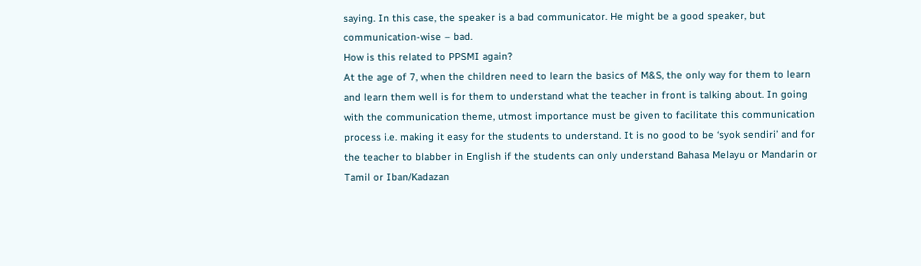saying. In this case, the speaker is a bad communicator. He might be a good speaker, but communication-wise – bad.
How is this related to PPSMI again?
At the age of 7, when the children need to learn the basics of M&S, the only way for them to learn and learn them well is for them to understand what the teacher in front is talking about. In going with the communication theme, utmost importance must be given to facilitate this communication process i.e. making it easy for the students to understand. It is no good to be ‘syok sendiri’ and for the teacher to blabber in English if the students can only understand Bahasa Melayu or Mandarin or Tamil or Iban/Kadazan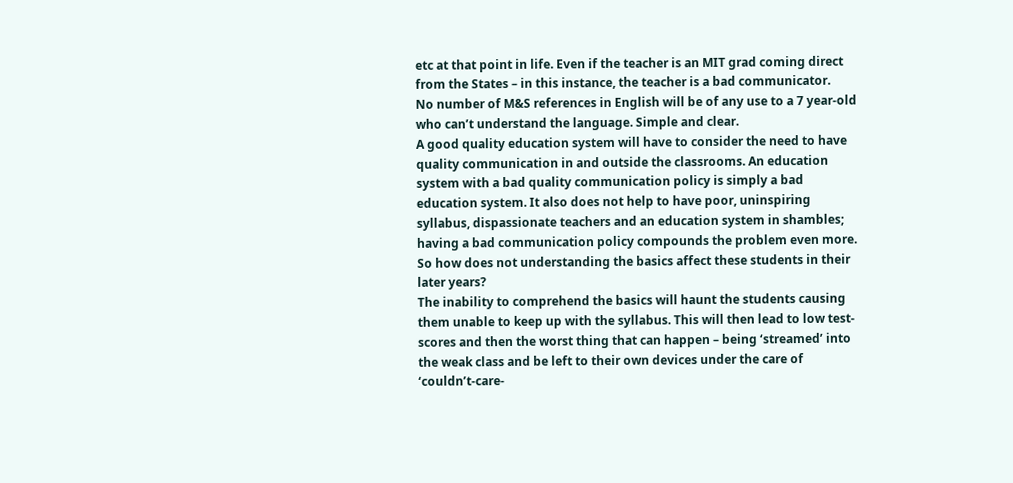etc at that point in life. Even if the teacher is an MIT grad coming direct from the States – in this instance, the teacher is a bad communicator.
No number of M&S references in English will be of any use to a 7 year-old who can’t understand the language. Simple and clear.
A good quality education system will have to consider the need to have quality communication in and outside the classrooms. An education system with a bad quality communication policy is simply a bad education system. It also does not help to have poor, uninspiring syllabus, dispassionate teachers and an education system in shambles; having a bad communication policy compounds the problem even more.
So how does not understanding the basics affect these students in their later years?
The inability to comprehend the basics will haunt the students causing them unable to keep up with the syllabus. This will then lead to low test-scores and then the worst thing that can happen – being ‘streamed’ into the weak class and be left to their own devices under the care of ‘couldn’t-care-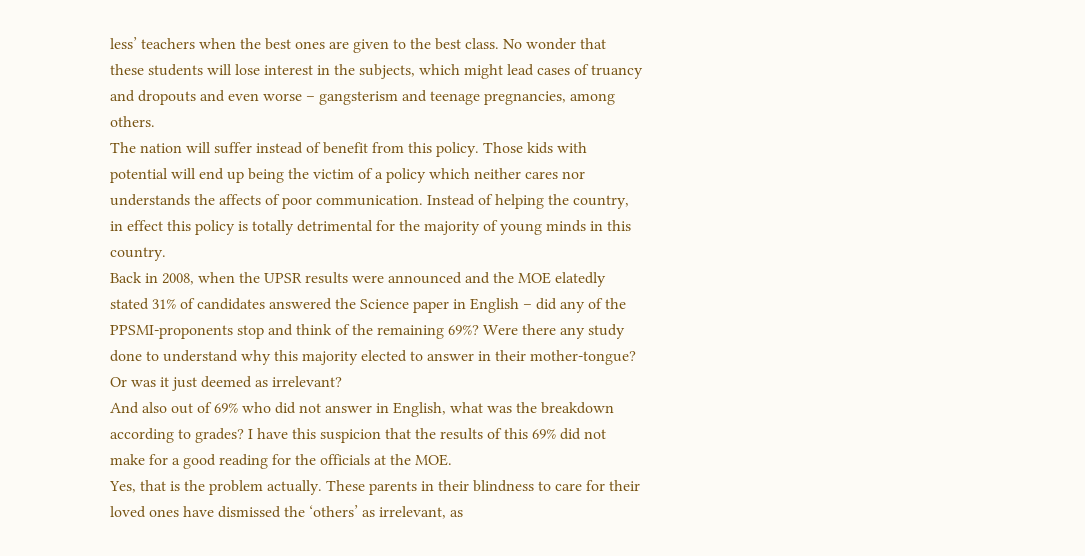less’ teachers when the best ones are given to the best class. No wonder that these students will lose interest in the subjects, which might lead cases of truancy and dropouts and even worse – gangsterism and teenage pregnancies, among others.
The nation will suffer instead of benefit from this policy. Those kids with potential will end up being the victim of a policy which neither cares nor understands the affects of poor communication. Instead of helping the country, in effect this policy is totally detrimental for the majority of young minds in this country.
Back in 2008, when the UPSR results were announced and the MOE elatedly stated 31% of candidates answered the Science paper in English – did any of the PPSMI-proponents stop and think of the remaining 69%? Were there any study done to understand why this majority elected to answer in their mother-tongue? Or was it just deemed as irrelevant?
And also out of 69% who did not answer in English, what was the breakdown according to grades? I have this suspicion that the results of this 69% did not make for a good reading for the officials at the MOE.
Yes, that is the problem actually. These parents in their blindness to care for their loved ones have dismissed the ‘others’ as irrelevant, as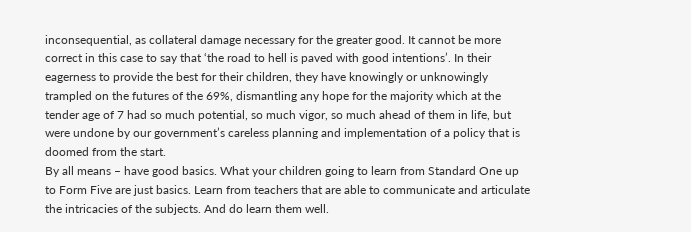inconsequential, as collateral damage necessary for the greater good. It cannot be more correct in this case to say that ‘the road to hell is paved with good intentions’. In their eagerness to provide the best for their children, they have knowingly or unknowingly trampled on the futures of the 69%, dismantling any hope for the majority which at the tender age of 7 had so much potential, so much vigor, so much ahead of them in life, but were undone by our government’s careless planning and implementation of a policy that is doomed from the start.
By all means – have good basics. What your children going to learn from Standard One up to Form Five are just basics. Learn from teachers that are able to communicate and articulate the intricacies of the subjects. And do learn them well.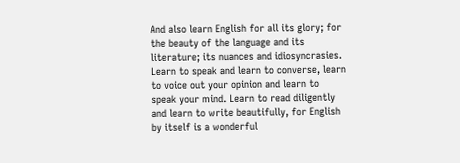And also learn English for all its glory; for the beauty of the language and its literature; its nuances and idiosyncrasies. Learn to speak and learn to converse, learn to voice out your opinion and learn to speak your mind. Learn to read diligently and learn to write beautifully, for English by itself is a wonderful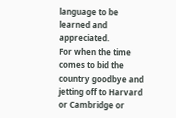language to be learned and appreciated.
For when the time comes to bid the country goodbye and jetting off to Harvard or Cambridge or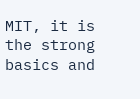MIT, it is the strong basics and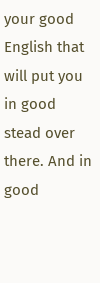your good English that will put you in good stead over there. And in good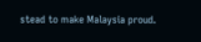stead to make Malaysia proud.